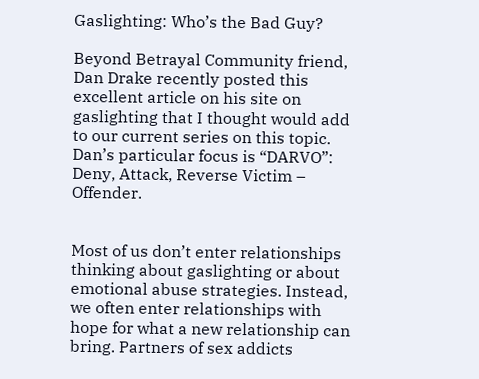Gaslighting: Who’s the Bad Guy?

Beyond Betrayal Community friend, Dan Drake recently posted this excellent article on his site on gaslighting that I thought would add to our current series on this topic. Dan’s particular focus is “DARVO”: Deny, Attack, Reverse Victim – Offender.


Most of us don’t enter relationships thinking about gaslighting or about emotional abuse strategies. Instead, we often enter relationships with hope for what a new relationship can bring. Partners of sex addicts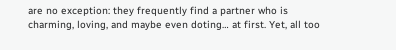are no exception: they frequently find a partner who is charming, loving, and maybe even doting… at first. Yet, all too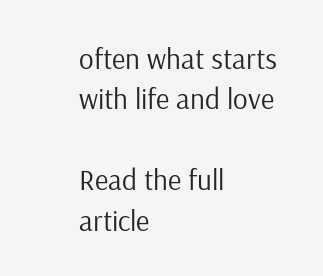often what starts with life and love

Read the full article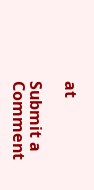at

Submit a Comment